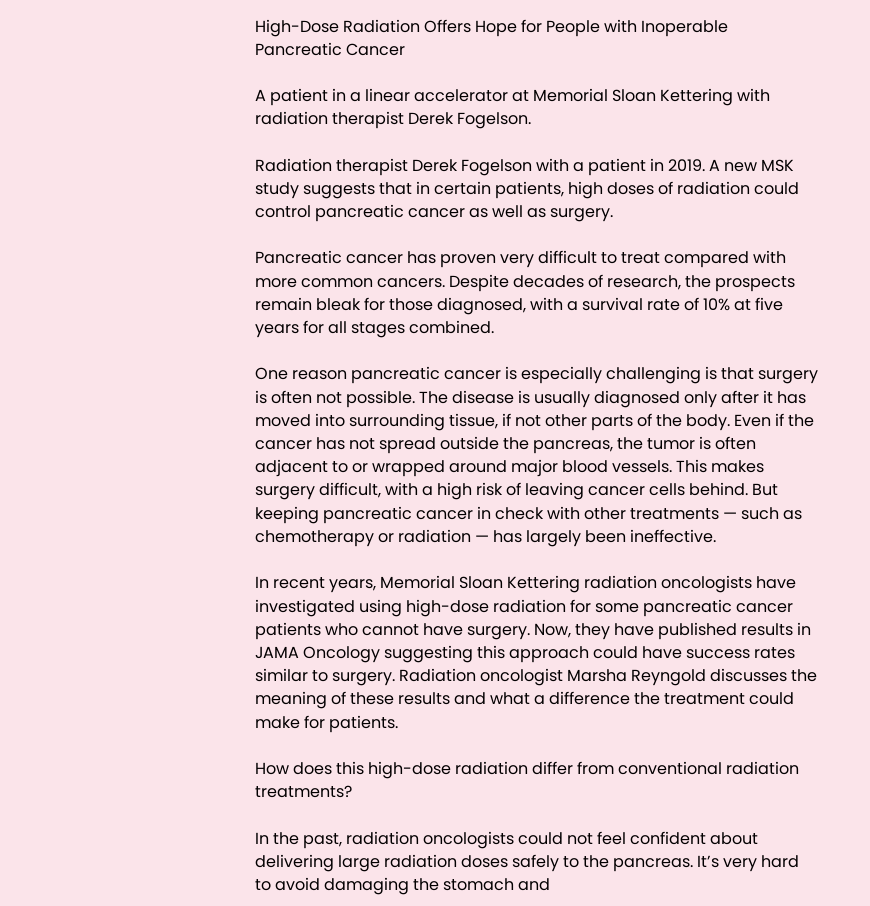High-Dose Radiation Offers Hope for People with Inoperable Pancreatic Cancer

A patient in a linear accelerator at Memorial Sloan Kettering with radiation therapist Derek Fogelson.

Radiation therapist Derek Fogelson with a patient in 2019. A new MSK study suggests that in certain patients, high doses of radiation could control pancreatic cancer as well as surgery.

Pancreatic cancer has proven very difficult to treat compared with more common cancers. Despite decades of research, the prospects remain bleak for those diagnosed, with a survival rate of 10% at five years for all stages combined.

One reason pancreatic cancer is especially challenging is that surgery is often not possible. The disease is usually diagnosed only after it has moved into surrounding tissue, if not other parts of the body. Even if the cancer has not spread outside the pancreas, the tumor is often adjacent to or wrapped around major blood vessels. This makes surgery difficult, with a high risk of leaving cancer cells behind. But keeping pancreatic cancer in check with other treatments — such as chemotherapy or radiation — has largely been ineffective.

In recent years, Memorial Sloan Kettering radiation oncologists have investigated using high-dose radiation for some pancreatic cancer patients who cannot have surgery. Now, they have published results in JAMA Oncology suggesting this approach could have success rates similar to surgery. Radiation oncologist Marsha Reyngold discusses the meaning of these results and what a difference the treatment could make for patients.

How does this high-dose radiation differ from conventional radiation treatments?

In the past, radiation oncologists could not feel confident about delivering large radiation doses safely to the pancreas. It’s very hard to avoid damaging the stomach and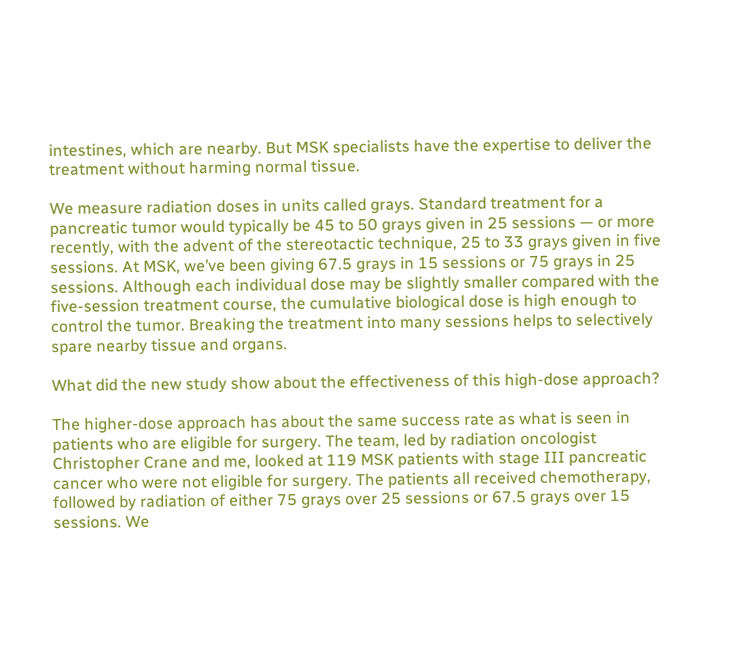intestines, which are nearby. But MSK specialists have the expertise to deliver the treatment without harming normal tissue.

We measure radiation doses in units called grays. Standard treatment for a pancreatic tumor would typically be 45 to 50 grays given in 25 sessions — or more recently, with the advent of the stereotactic technique, 25 to 33 grays given in five sessions. At MSK, we’ve been giving 67.5 grays in 15 sessions or 75 grays in 25 sessions. Although each individual dose may be slightly smaller compared with the five-session treatment course, the cumulative biological dose is high enough to control the tumor. Breaking the treatment into many sessions helps to selectively spare nearby tissue and organs.

What did the new study show about the effectiveness of this high-dose approach?

The higher-dose approach has about the same success rate as what is seen in patients who are eligible for surgery. The team, led by radiation oncologist Christopher Crane and me, looked at 119 MSK patients with stage III pancreatic cancer who were not eligible for surgery. The patients all received chemotherapy, followed by radiation of either 75 grays over 25 sessions or 67.5 grays over 15 sessions. We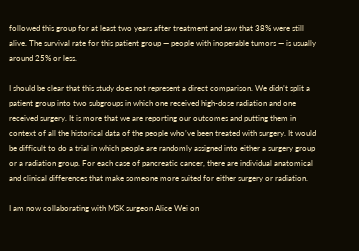followed this group for at least two years after treatment and saw that 38% were still alive. The survival rate for this patient group — people with inoperable tumors — is usually around 25% or less.

I should be clear that this study does not represent a direct comparison. We didn’t split a patient group into two subgroups in which one received high-dose radiation and one received surgery. It is more that we are reporting our outcomes and putting them in context of all the historical data of the people who’ve been treated with surgery. It would be difficult to do a trial in which people are randomly assigned into either a surgery group or a radiation group. For each case of pancreatic cancer, there are individual anatomical and clinical differences that make someone more suited for either surgery or radiation.

I am now collaborating with MSK surgeon Alice Wei on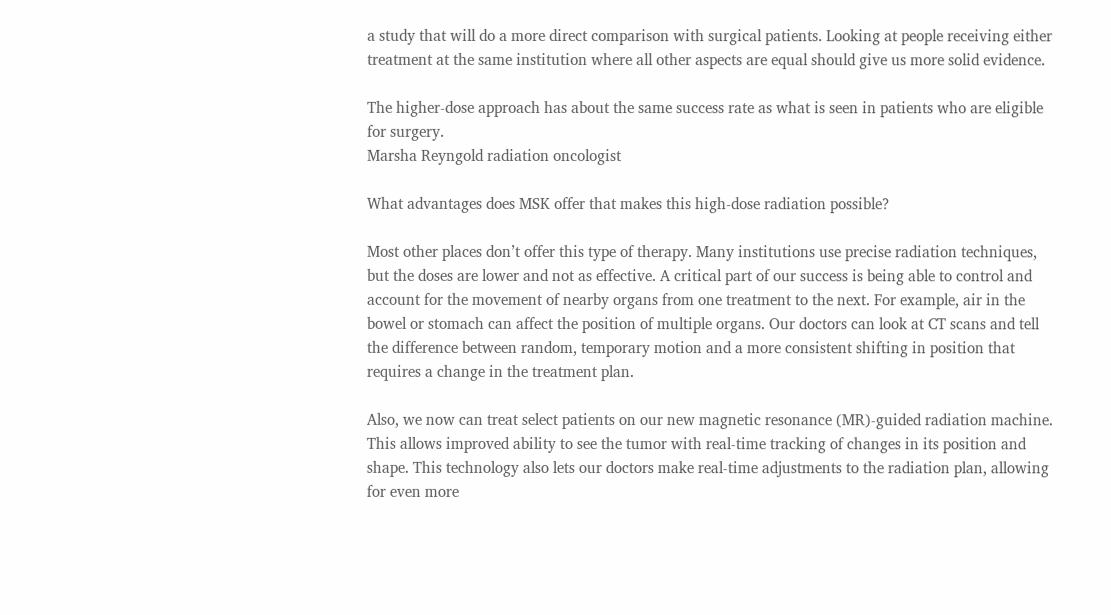a study that will do a more direct comparison with surgical patients. Looking at people receiving either treatment at the same institution where all other aspects are equal should give us more solid evidence.

The higher-dose approach has about the same success rate as what is seen in patients who are eligible for surgery.
Marsha Reyngold radiation oncologist

What advantages does MSK offer that makes this high-dose radiation possible?

Most other places don’t offer this type of therapy. Many institutions use precise radiation techniques, but the doses are lower and not as effective. A critical part of our success is being able to control and account for the movement of nearby organs from one treatment to the next. For example, air in the bowel or stomach can affect the position of multiple organs. Our doctors can look at CT scans and tell the difference between random, temporary motion and a more consistent shifting in position that requires a change in the treatment plan.

Also, we now can treat select patients on our new magnetic resonance (MR)-guided radiation machine. This allows improved ability to see the tumor with real-time tracking of changes in its position and shape. This technology also lets our doctors make real-time adjustments to the radiation plan, allowing for even more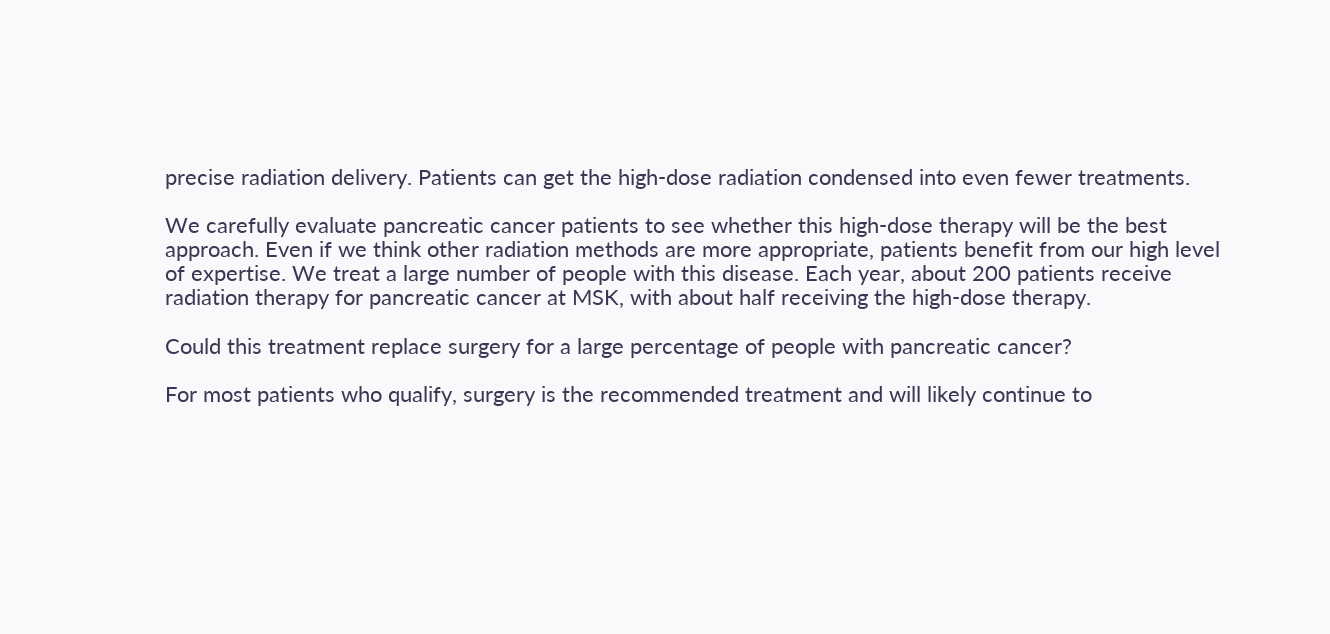precise radiation delivery. Patients can get the high-dose radiation condensed into even fewer treatments.

We carefully evaluate pancreatic cancer patients to see whether this high-dose therapy will be the best approach. Even if we think other radiation methods are more appropriate, patients benefit from our high level of expertise. We treat a large number of people with this disease. Each year, about 200 patients receive radiation therapy for pancreatic cancer at MSK, with about half receiving the high-dose therapy.

Could this treatment replace surgery for a large percentage of people with pancreatic cancer?

For most patients who qualify, surgery is the recommended treatment and will likely continue to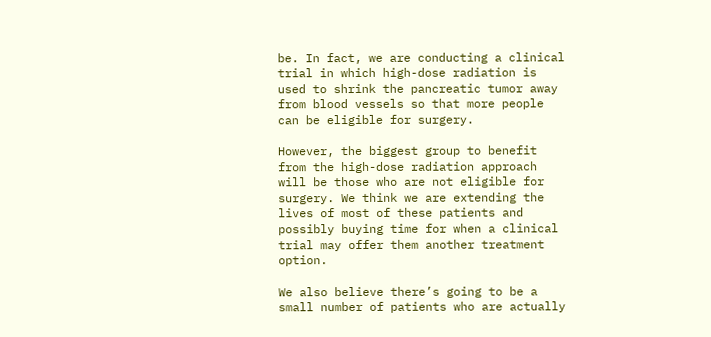be. In fact, we are conducting a clinical trial in which high-dose radiation is used to shrink the pancreatic tumor away from blood vessels so that more people can be eligible for surgery.

However, the biggest group to benefit from the high-dose radiation approach will be those who are not eligible for surgery. We think we are extending the lives of most of these patients and possibly buying time for when a clinical trial may offer them another treatment option.

We also believe there’s going to be a small number of patients who are actually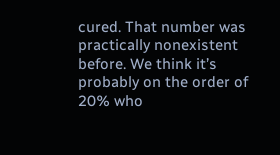cured. That number was practically nonexistent before. We think it’s probably on the order of 20% who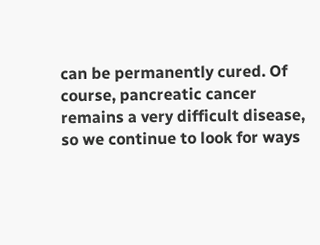can be permanently cured. Of course, pancreatic cancer remains a very difficult disease, so we continue to look for ways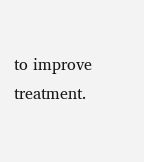to improve treatment.